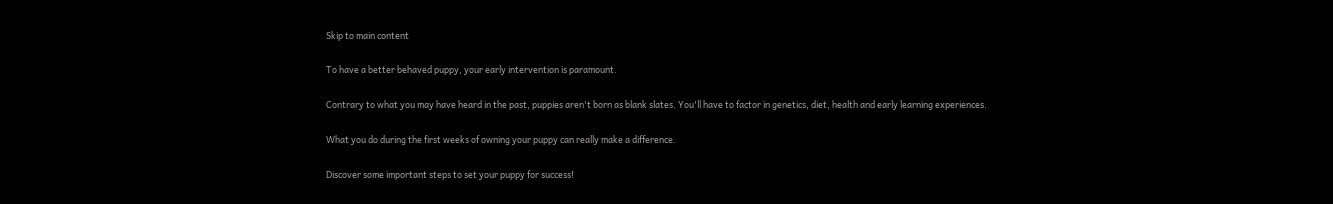Skip to main content

To have a better behaved puppy, your early intervention is paramount.

Contrary to what you may have heard in the past, puppies aren't born as blank slates. You'll have to factor in genetics, diet, health and early learning experiences.

What you do during the first weeks of owning your puppy can really make a difference.

Discover some important steps to set your puppy for success!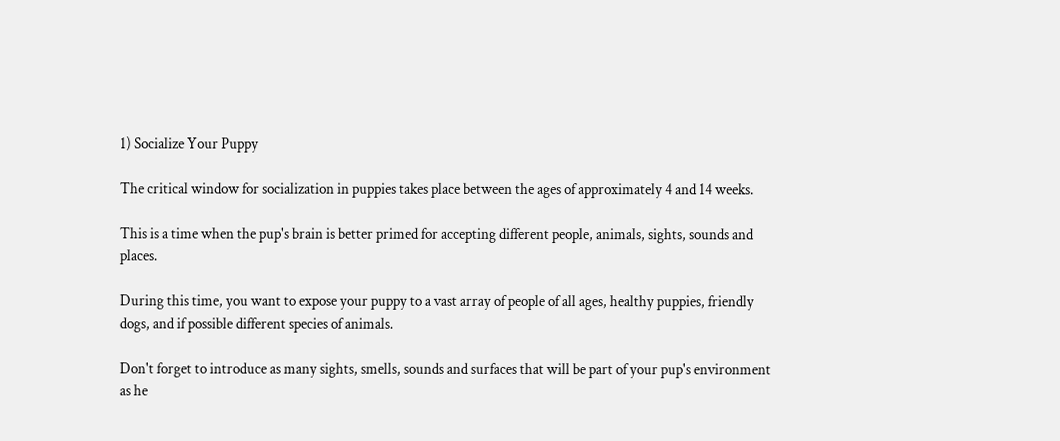1) Socialize Your Puppy

The critical window for socialization in puppies takes place between the ages of approximately 4 and 14 weeks.

This is a time when the pup's brain is better primed for accepting different people, animals, sights, sounds and places.

During this time, you want to expose your puppy to a vast array of people of all ages, healthy puppies, friendly dogs, and if possible different species of animals.

Don't forget to introduce as many sights, smells, sounds and surfaces that will be part of your pup's environment as he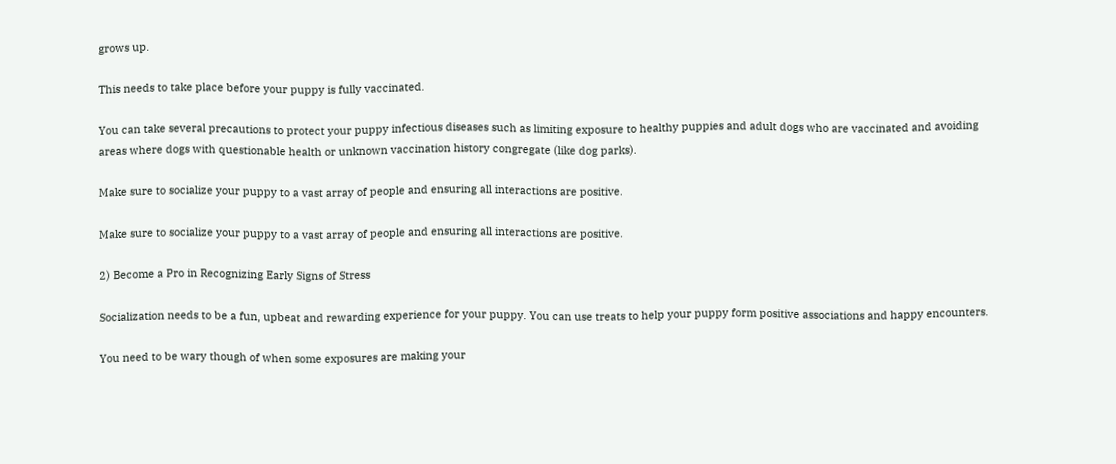grows up.

This needs to take place before your puppy is fully vaccinated.

You can take several precautions to protect your puppy infectious diseases such as limiting exposure to healthy puppies and adult dogs who are vaccinated and avoiding areas where dogs with questionable health or unknown vaccination history congregate (like dog parks).

Make sure to socialize your puppy to a vast array of people and ensuring all interactions are positive.

Make sure to socialize your puppy to a vast array of people and ensuring all interactions are positive.

2) Become a Pro in Recognizing Early Signs of Stress

Socialization needs to be a fun, upbeat and rewarding experience for your puppy. You can use treats to help your puppy form positive associations and happy encounters.

You need to be wary though of when some exposures are making your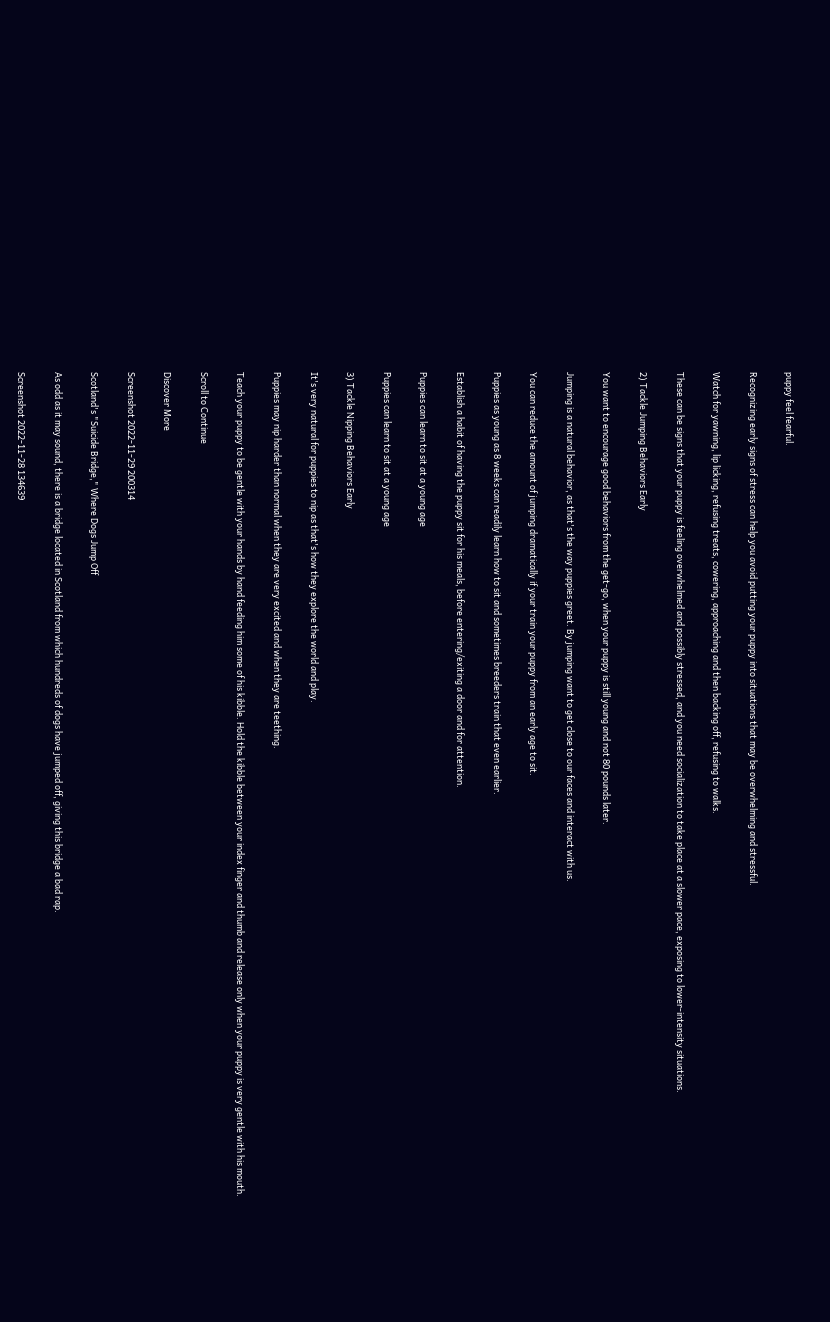puppy feel fearful.

Recognizing early signs of stress can help you avoid putting your puppy into situations that may be overwhelming and stressful.

Watch for yawning, lip licking, refusing treats, cowering, approaching and then backing off, refusing to walks.

These can be signs that your puppy is feeling overwhelmed and possibly stressed, and you need socialization to take place at a slower pace, exposing to lower-intensity situations.

2) Tackle Jumping Behaviors Early

You want to encourage good behaviors from the get-go, when your puppy is still young and not 80 pounds later.

Jumping is a natural behavior, as that's the way puppies greet. By jumping want to get close to our faces and interact with us.

You can reduce the amount of jumping dramatically if your train your puppy from an early age to sit.

Puppies as young as 8 weeks can readily learn how to sit and sometimes breeders train that even earlier.

Establish a habit of having the puppy sit for his meals, before entering/exiting a door and for attention.

Puppies can learn to sit at a young age

Puppies can learn to sit at a young age

3) Tackle Nipping Behaviors Early

It's very natural for puppies to nip as that's how they explore the world and play.

Puppies may nip harder than normal when they are very excited and when they are teething.

Teach your puppy to be gentle with your hands by hand feeding him some of his kibble. Hold the kibble between your index finger and thumb and release only when your puppy is very gentle with his mouth.

Scroll to Continue

Discover More

Screenshot 2022-11-29 200314

Scotland's "Suicide Bridge," Where Dogs Jump Off

As odd as it may sound, there is a bridge located in Scotland from which hundreds of dogs have jumped off, giving this bridge a bad rap.

Screenshot 2022-11-28 134639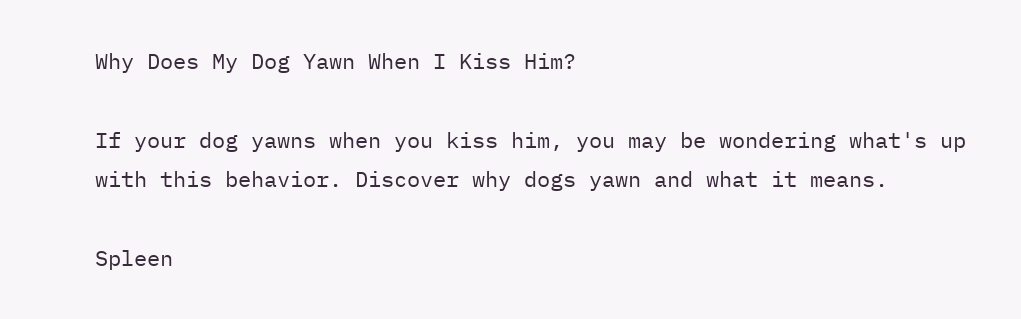Why Does My Dog Yawn When I Kiss Him?

If your dog yawns when you kiss him, you may be wondering what's up with this behavior. Discover why dogs yawn and what it means.

Spleen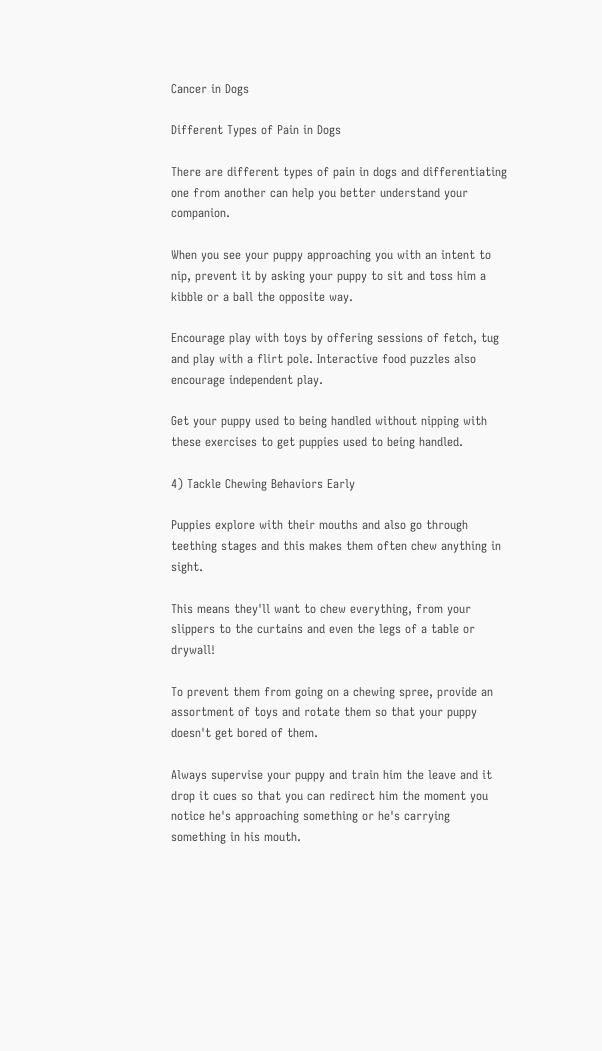Cancer in Dogs

Different Types of Pain in Dogs

There are different types of pain in dogs and differentiating one from another can help you better understand your companion.

When you see your puppy approaching you with an intent to nip, prevent it by asking your puppy to sit and toss him a kibble or a ball the opposite way.

Encourage play with toys by offering sessions of fetch, tug and play with a flirt pole. Interactive food puzzles also encourage independent play.

Get your puppy used to being handled without nipping with these exercises to get puppies used to being handled.

4) Tackle Chewing Behaviors Early

Puppies explore with their mouths and also go through teething stages and this makes them often chew anything in sight.

This means they'll want to chew everything, from your slippers to the curtains and even the legs of a table or drywall!

To prevent them from going on a chewing spree, provide an assortment of toys and rotate them so that your puppy doesn't get bored of them.

Always supervise your puppy and train him the leave and it drop it cues so that you can redirect him the moment you notice he's approaching something or he's carrying something in his mouth.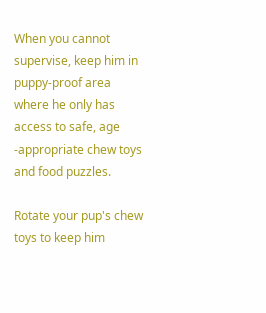When you cannot supervise, keep him in puppy-proof area where he only has access to safe, age -appropriate chew toys and food puzzles.

Rotate your pup's chew toys to keep him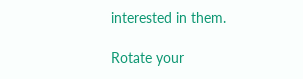interested in them.

Rotate your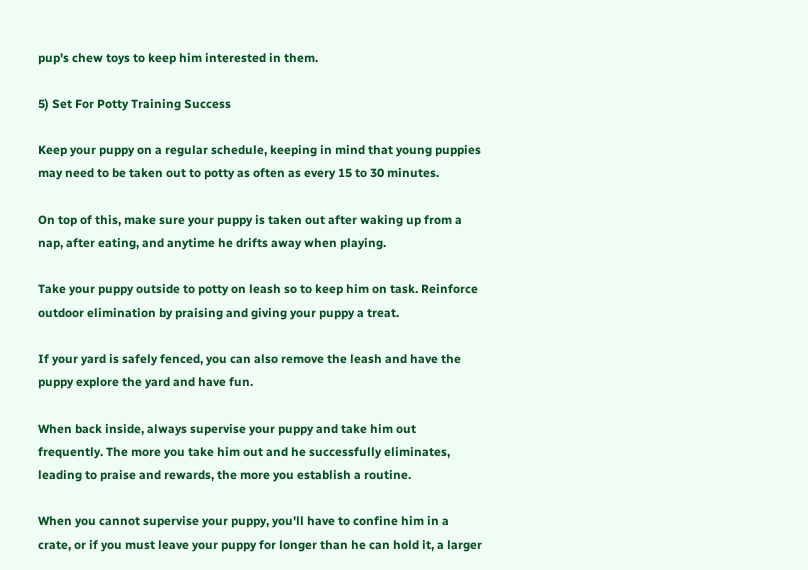pup's chew toys to keep him interested in them.

5) Set For Potty Training Success

Keep your puppy on a regular schedule, keeping in mind that young puppies may need to be taken out to potty as often as every 15 to 30 minutes.

On top of this, make sure your puppy is taken out after waking up from a nap, after eating, and anytime he drifts away when playing.

Take your puppy outside to potty on leash so to keep him on task. Reinforce outdoor elimination by praising and giving your puppy a treat.

If your yard is safely fenced, you can also remove the leash and have the puppy explore the yard and have fun.

When back inside, always supervise your puppy and take him out frequently. The more you take him out and he successfully eliminates, leading to praise and rewards, the more you establish a routine.

When you cannot supervise your puppy, you'll have to confine him in a crate, or if you must leave your puppy for longer than he can hold it, a larger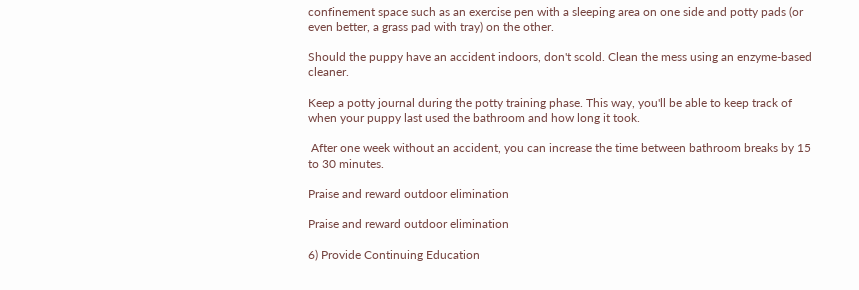confinement space such as an exercise pen with a sleeping area on one side and potty pads (or even better, a grass pad with tray) on the other.

Should the puppy have an accident indoors, don't scold. Clean the mess using an enzyme-based cleaner.

Keep a potty journal during the potty training phase. This way, you'll be able to keep track of when your puppy last used the bathroom and how long it took.

 After one week without an accident, you can increase the time between bathroom breaks by 15 to 30 minutes.

Praise and reward outdoor elimination

Praise and reward outdoor elimination

6) Provide Continuing Education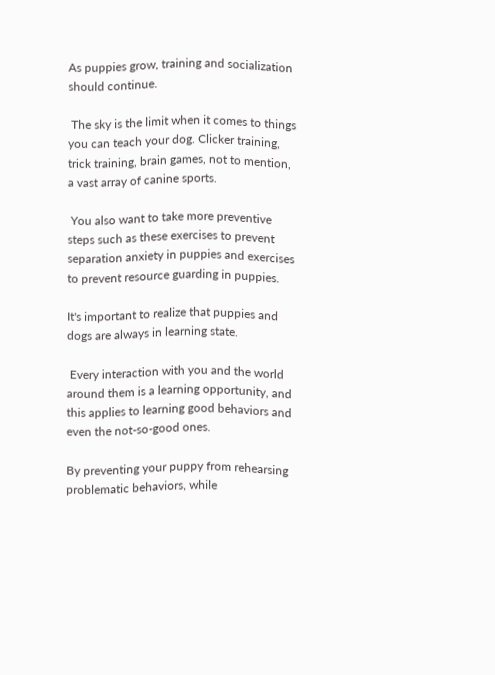As puppies grow, training and socialization should continue.

 The sky is the limit when it comes to things you can teach your dog. Clicker training, trick training, brain games, not to mention, a vast array of canine sports.

 You also want to take more preventive steps such as these exercises to prevent separation anxiety in puppies and exercises to prevent resource guarding in puppies.

It's important to realize that puppies and dogs are always in learning state.

 Every interaction with you and the world around them is a learning opportunity, and this applies to learning good behaviors and even the not-so-good ones.

By preventing your puppy from rehearsing problematic behaviors, while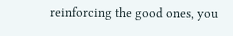reinforcing the good ones, you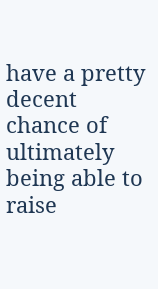have a pretty decent chance of ultimately being able to raise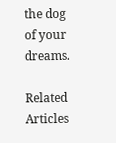the dog of your dreams.

Related Articles